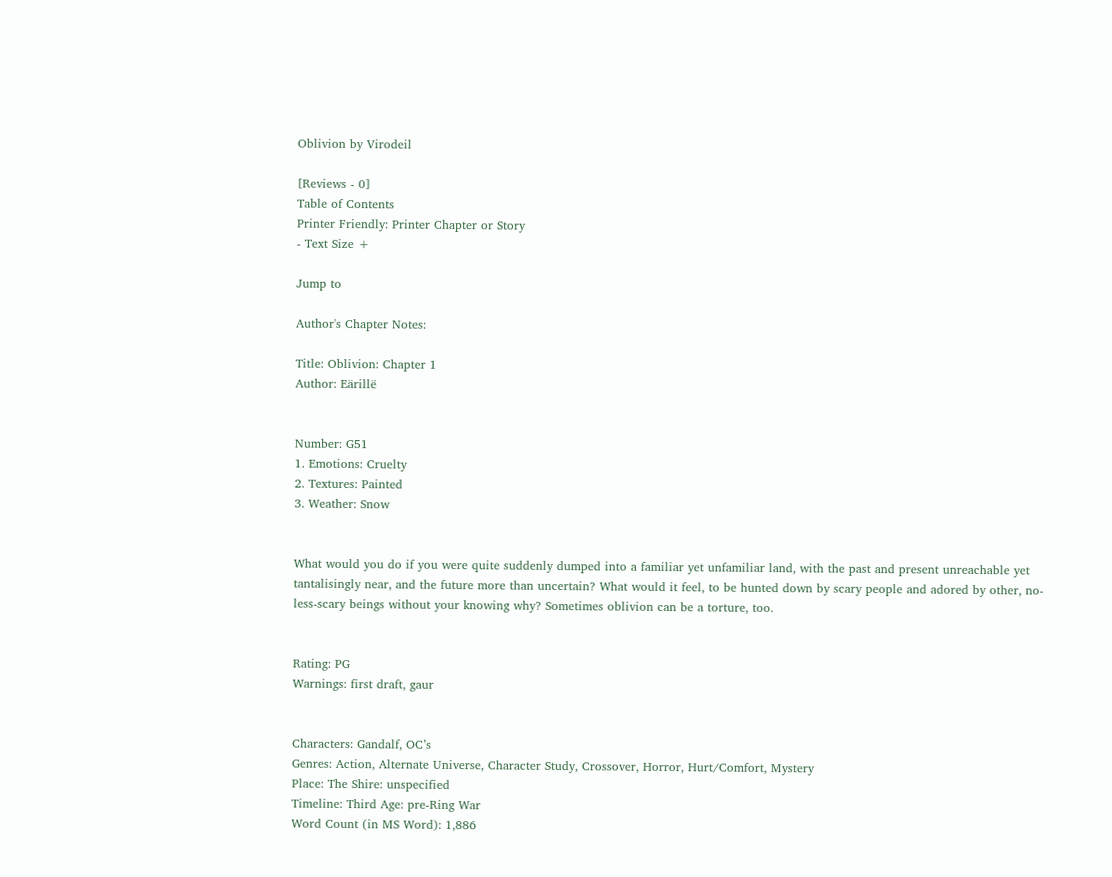Oblivion by Virodeil

[Reviews - 0]
Table of Contents
Printer Friendly: Printer Chapter or Story
- Text Size +

Jump to

Author's Chapter Notes:

Title: Oblivion: Chapter 1
Author: Eärillë


Number: G51
1. Emotions: Cruelty
2. Textures: Painted
3. Weather: Snow


What would you do if you were quite suddenly dumped into a familiar yet unfamiliar land, with the past and present unreachable yet tantalisingly near, and the future more than uncertain? What would it feel, to be hunted down by scary people and adored by other, no-less-scary beings without your knowing why? Sometimes oblivion can be a torture, too.


Rating: PG
Warnings: first draft, gaur


Characters: Gandalf, OC’s
Genres: Action, Alternate Universe, Character Study, Crossover, Horror, Hurt/Comfort, Mystery
Place: The Shire: unspecified
Timeline: Third Age: pre-Ring War
Word Count (in MS Word): 1,886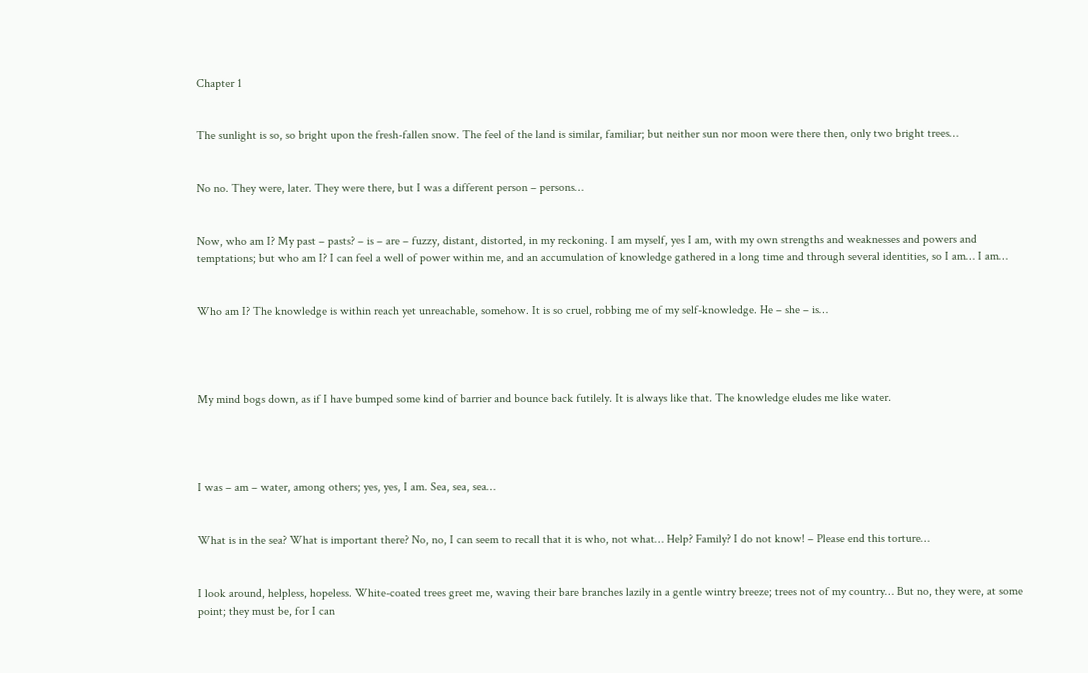Chapter 1


The sunlight is so, so bright upon the fresh-fallen snow. The feel of the land is similar, familiar; but neither sun nor moon were there then, only two bright trees…


No no. They were, later. They were there, but I was a different person – persons…


Now, who am I? My past – pasts? – is – are – fuzzy, distant, distorted, in my reckoning. I am myself, yes I am, with my own strengths and weaknesses and powers and temptations; but who am I? I can feel a well of power within me, and an accumulation of knowledge gathered in a long time and through several identities, so I am… I am…


Who am I? The knowledge is within reach yet unreachable, somehow. It is so cruel, robbing me of my self-knowledge. He – she – is…




My mind bogs down, as if I have bumped some kind of barrier and bounce back futilely. It is always like that. The knowledge eludes me like water.




I was – am – water, among others; yes, yes, I am. Sea, sea, sea…


What is in the sea? What is important there? No, no, I can seem to recall that it is who, not what… Help? Family? I do not know! – Please end this torture…


I look around, helpless, hopeless. White-coated trees greet me, waving their bare branches lazily in a gentle wintry breeze; trees not of my country… But no, they were, at some point; they must be, for I can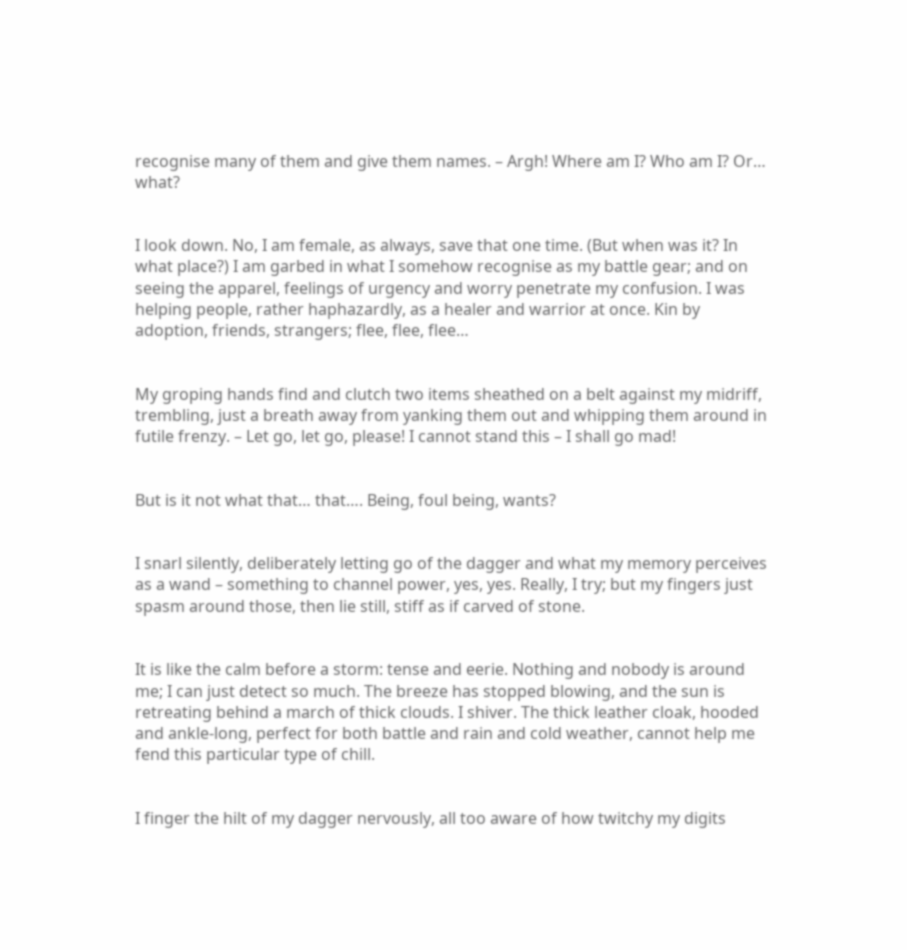recognise many of them and give them names. – Argh! Where am I? Who am I? Or… what?


I look down. No, I am female, as always, save that one time. (But when was it? In what place?) I am garbed in what I somehow recognise as my battle gear; and on seeing the apparel, feelings of urgency and worry penetrate my confusion. I was helping people, rather haphazardly, as a healer and warrior at once. Kin by adoption, friends, strangers; flee, flee, flee…


My groping hands find and clutch two items sheathed on a belt against my midriff, trembling, just a breath away from yanking them out and whipping them around in futile frenzy. – Let go, let go, please! I cannot stand this – I shall go mad!


But is it not what that… that…. Being, foul being, wants?


I snarl silently, deliberately letting go of the dagger and what my memory perceives as a wand – something to channel power, yes, yes. Really, I try; but my fingers just spasm around those, then lie still, stiff as if carved of stone.


It is like the calm before a storm: tense and eerie. Nothing and nobody is around me; I can just detect so much. The breeze has stopped blowing, and the sun is retreating behind a march of thick clouds. I shiver. The thick leather cloak, hooded and ankle-long, perfect for both battle and rain and cold weather, cannot help me fend this particular type of chill.


I finger the hilt of my dagger nervously, all too aware of how twitchy my digits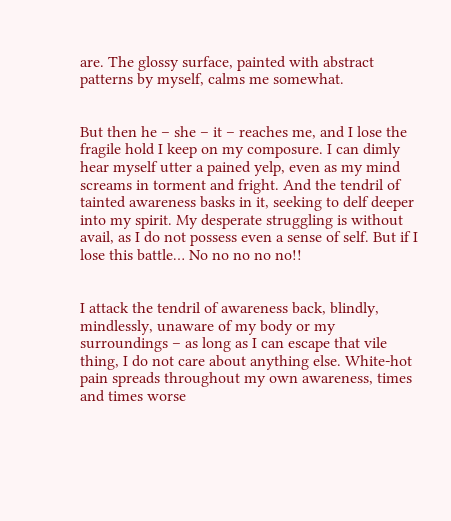are. The glossy surface, painted with abstract patterns by myself, calms me somewhat.


But then he – she – it – reaches me, and I lose the fragile hold I keep on my composure. I can dimly hear myself utter a pained yelp, even as my mind screams in torment and fright. And the tendril of tainted awareness basks in it, seeking to delf deeper into my spirit. My desperate struggling is without avail, as I do not possess even a sense of self. But if I lose this battle… No no no no no!!


I attack the tendril of awareness back, blindly, mindlessly, unaware of my body or my surroundings – as long as I can escape that vile thing, I do not care about anything else. White-hot pain spreads throughout my own awareness, times and times worse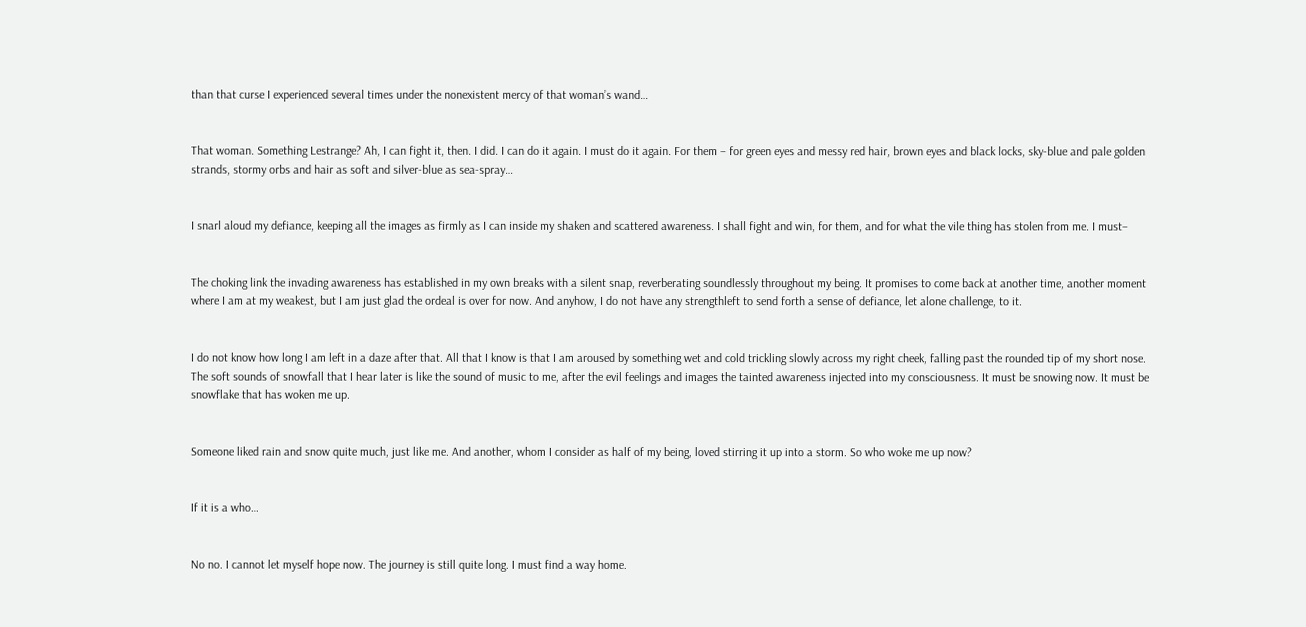than that curse I experienced several times under the nonexistent mercy of that woman’s wand…


That woman. Something Lestrange? Ah, I can fight it, then. I did. I can do it again. I must do it again. For them – for green eyes and messy red hair, brown eyes and black locks, sky-blue and pale golden strands, stormy orbs and hair as soft and silver-blue as sea-spray…


I snarl aloud my defiance, keeping all the images as firmly as I can inside my shaken and scattered awareness. I shall fight and win, for them, and for what the vile thing has stolen from me. I must–


The choking link the invading awareness has established in my own breaks with a silent snap, reverberating soundlessly throughout my being. It promises to come back at another time, another moment where I am at my weakest, but I am just glad the ordeal is over for now. And anyhow, I do not have any strengthleft to send forth a sense of defiance, let alone challenge, to it.


I do not know how long I am left in a daze after that. All that I know is that I am aroused by something wet and cold trickling slowly across my right cheek, falling past the rounded tip of my short nose. The soft sounds of snowfall that I hear later is like the sound of music to me, after the evil feelings and images the tainted awareness injected into my consciousness. It must be snowing now. It must be snowflake that has woken me up.


Someone liked rain and snow quite much, just like me. And another, whom I consider as half of my being, loved stirring it up into a storm. So who woke me up now?


If it is a who…


No no. I cannot let myself hope now. The journey is still quite long. I must find a way home.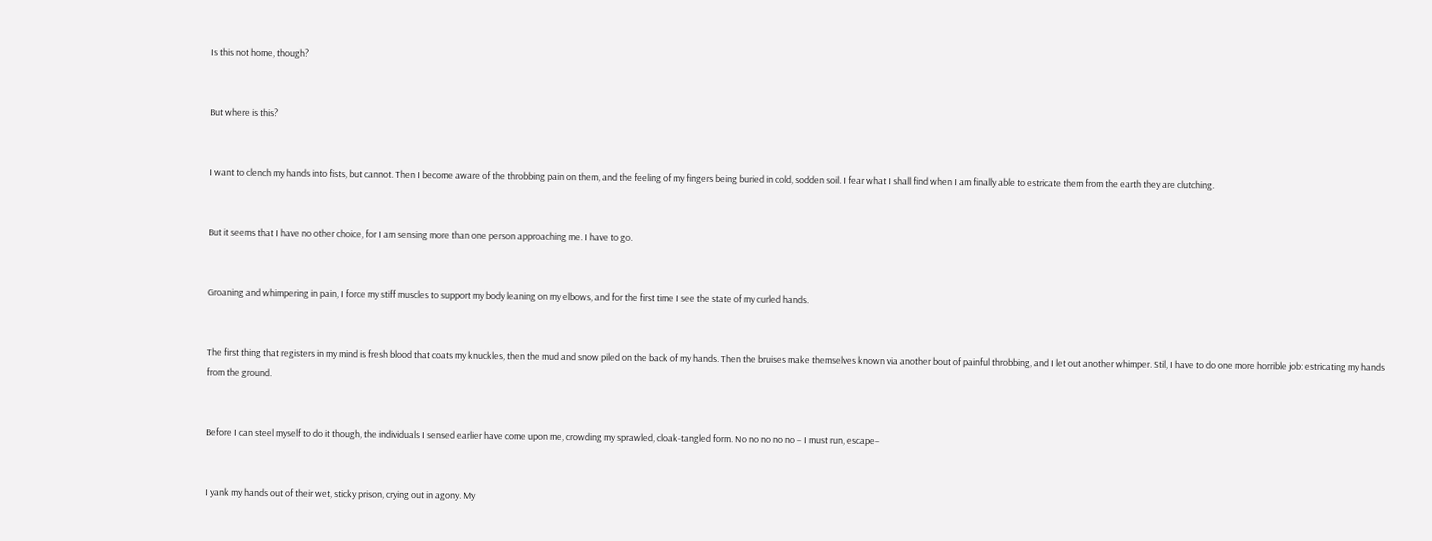Is this not home, though?


But where is this?


I want to clench my hands into fists, but cannot. Then I become aware of the throbbing pain on them, and the feeling of my fingers being buried in cold, sodden soil. I fear what I shall find when I am finally able to estricate them from the earth they are clutching.


But it seems that I have no other choice, for I am sensing more than one person approaching me. I have to go.


Groaning and whimpering in pain, I force my stiff muscles to support my body leaning on my elbows, and for the first time I see the state of my curled hands.


The first thing that registers in my mind is fresh blood that coats my knuckles, then the mud and snow piled on the back of my hands. Then the bruises make themselves known via another bout of painful throbbing, and I let out another whimper. Stil, I have to do one more horrible job: estricating my hands from the ground.


Before I can steel myself to do it though, the individuals I sensed earlier have come upon me, crowding my sprawled, cloak-tangled form. No no no no no – I must run, escape–


I yank my hands out of their wet, sticky prison, crying out in agony. My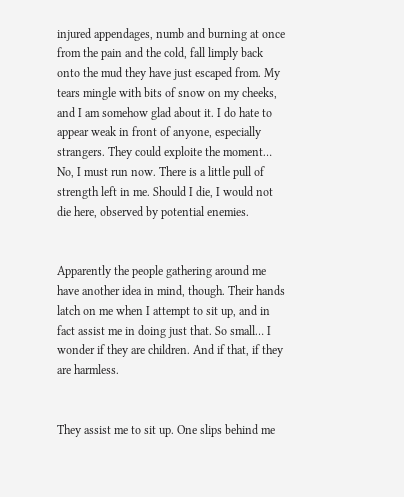injured appendages, numb and burning at once from the pain and the cold, fall limply back onto the mud they have just escaped from. My tears mingle with bits of snow on my cheeks, and I am somehow glad about it. I do hate to appear weak in front of anyone, especially strangers. They could exploite the moment… No, I must run now. There is a little pull of strength left in me. Should I die, I would not die here, observed by potential enemies.


Apparently the people gathering around me have another idea in mind, though. Their hands latch on me when I attempt to sit up, and in fact assist me in doing just that. So small… I wonder if they are children. And if that, if they are harmless.


They assist me to sit up. One slips behind me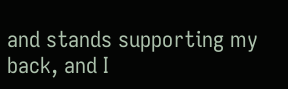and stands supporting my back, and I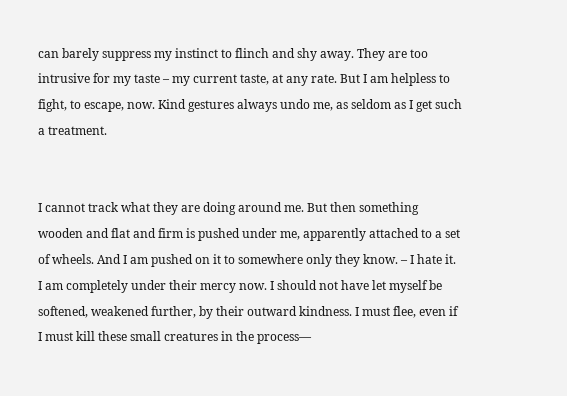can barely suppress my instinct to flinch and shy away. They are too intrusive for my taste – my current taste, at any rate. But I am helpless to fight, to escape, now. Kind gestures always undo me, as seldom as I get such a treatment.


I cannot track what they are doing around me. But then something wooden and flat and firm is pushed under me, apparently attached to a set of wheels. And I am pushed on it to somewhere only they know. – I hate it. I am completely under their mercy now. I should not have let myself be softened, weakened further, by their outward kindness. I must flee, even if I must kill these small creatures in the process—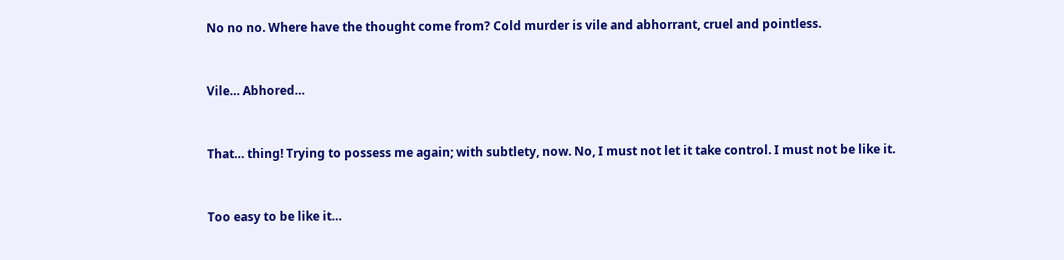No no no. Where have the thought come from? Cold murder is vile and abhorrant, cruel and pointless.


Vile… Abhored…


That… thing! Trying to possess me again; with subtlety, now. No, I must not let it take control. I must not be like it.


Too easy to be like it…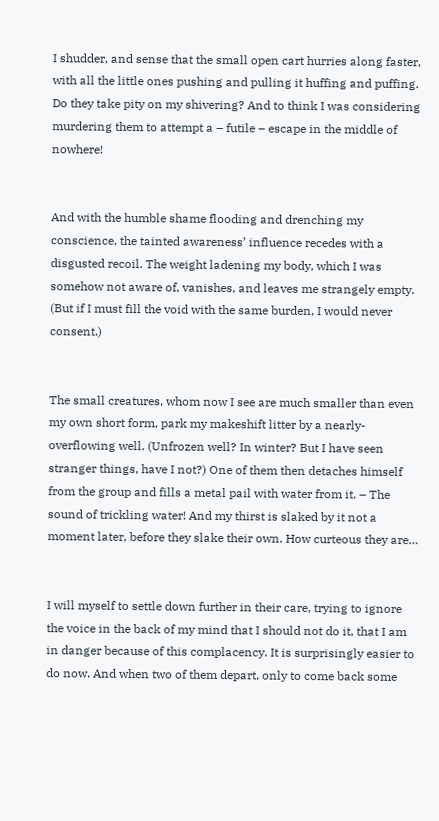I shudder, and sense that the small open cart hurries along faster, with all the little ones pushing and pulling it huffing and puffing. Do they take pity on my shivering? And to think I was considering murdering them to attempt a – futile – escape in the middle of nowhere!


And with the humble shame flooding and drenching my conscience, the tainted awareness’ influence recedes with a disgusted recoil. The weight ladening my body, which I was somehow not aware of, vanishes, and leaves me strangely empty. (But if I must fill the void with the same burden, I would never consent.)


The small creatures, whom now I see are much smaller than even my own short form, park my makeshift litter by a nearly-overflowing well. (Unfrozen well? In winter? But I have seen stranger things, have I not?) One of them then detaches himself from the group and fills a metal pail with water from it. – The sound of trickling water! And my thirst is slaked by it not a moment later, before they slake their own. How curteous they are…


I will myself to settle down further in their care, trying to ignore the voice in the back of my mind that I should not do it, that I am in danger because of this complacency. It is surprisingly easier to do now. And when two of them depart, only to come back some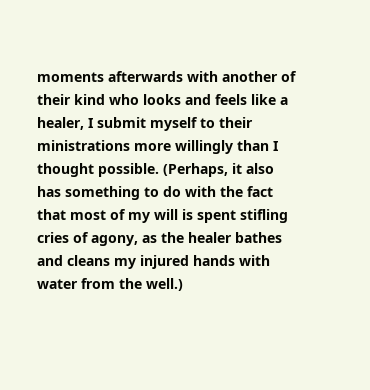moments afterwards with another of their kind who looks and feels like a healer, I submit myself to their ministrations more willingly than I thought possible. (Perhaps, it also has something to do with the fact that most of my will is spent stifling cries of agony, as the healer bathes and cleans my injured hands with water from the well.)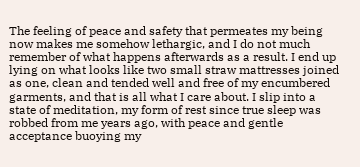The feeling of peace and safety that permeates my being now makes me somehow lethargic, and I do not much remember of what happens afterwards as a result. I end up lying on what looks like two small straw mattresses joined as one, clean and tended well and free of my encumbered garments, and that is all what I care about. I slip into a state of meditation, my form of rest since true sleep was robbed from me years ago, with peace and gentle acceptance buoying my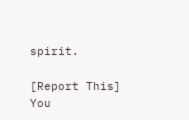spirit.

[Report This]
You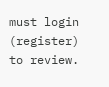must login (register) to review.